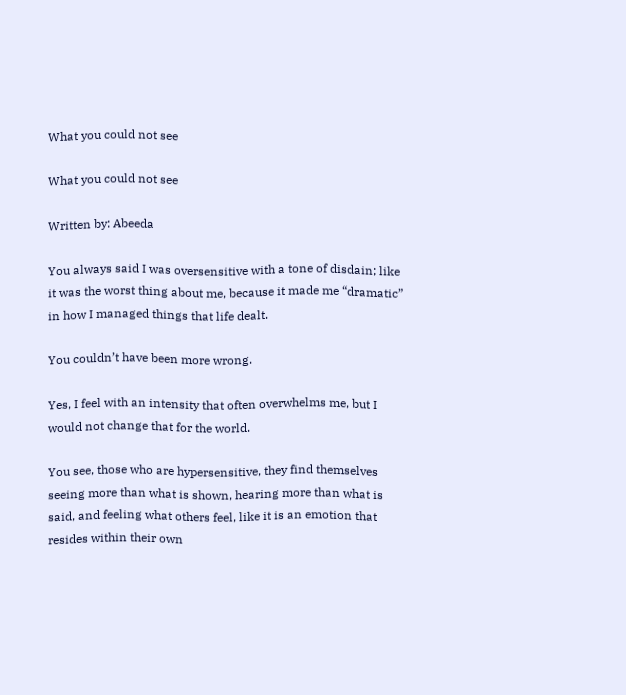What you could not see

What you could not see

Written by: Abeeda

You always said I was oversensitive with a tone of disdain; like it was the worst thing about me, because it made me “dramatic” in how I managed things that life dealt.

You couldn’t have been more wrong.

Yes, I feel with an intensity that often overwhelms me, but I would not change that for the world.

You see, those who are hypersensitive, they find themselves seeing more than what is shown, hearing more than what is said, and feeling what others feel, like it is an emotion that resides within their own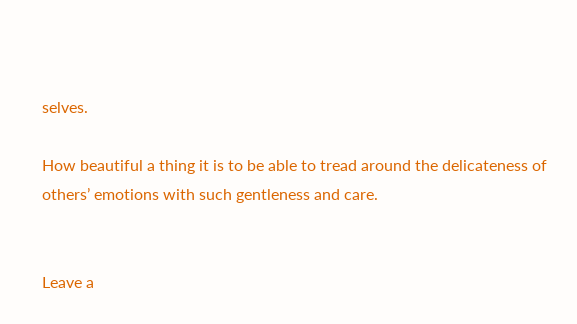selves.

How beautiful a thing it is to be able to tread around the delicateness of others’ emotions with such gentleness and care.


Leave a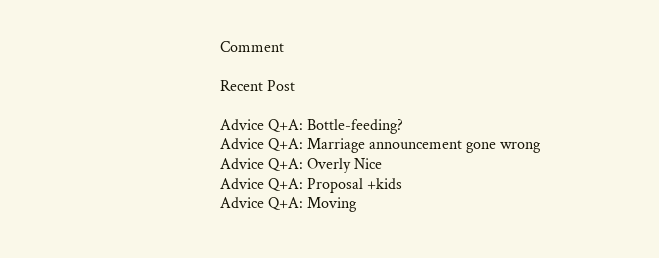Comment

Recent Post

Advice Q+A: Bottle-feeding?
Advice Q+A: Marriage announcement gone wrong
Advice Q+A: Overly Nice
Advice Q+A: Proposal +kids
Advice Q+A: Moving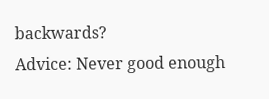backwards?
Advice: Never good enough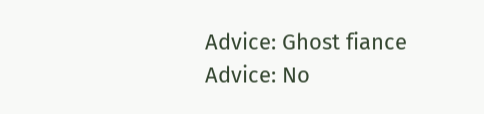Advice: Ghost fiance
Advice: No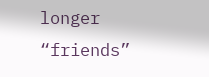longer “friends”